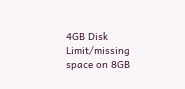4GB Disk Limit/missing space on 8GB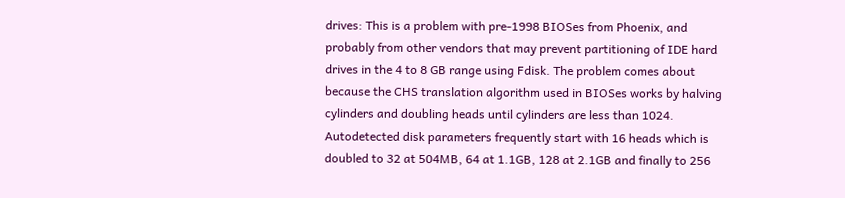drives: This is a problem with pre-1998 BIOSes from Phoenix, and probably from other vendors that may prevent partitioning of IDE hard drives in the 4 to 8 GB range using Fdisk. The problem comes about because the CHS translation algorithm used in BIOSes works by halving cylinders and doubling heads until cylinders are less than 1024. Autodetected disk parameters frequently start with 16 heads which is doubled to 32 at 504MB, 64 at 1.1GB, 128 at 2.1GB and finally to 256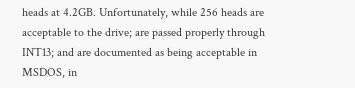heads at 4.2GB. Unfortunately, while 256 heads are acceptable to the drive; are passed properly through INT13; and are documented as being acceptable in MSDOS, in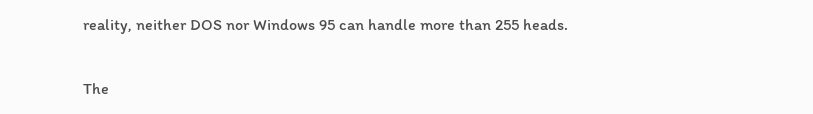reality, neither DOS nor Windows 95 can handle more than 255 heads.

The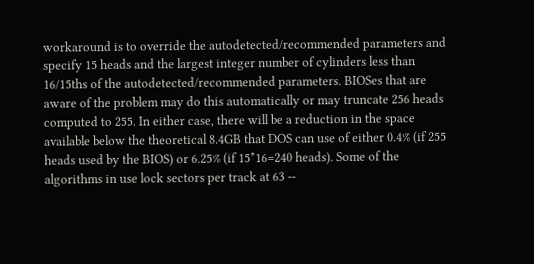workaround is to override the autodetected/recommended parameters and specify 15 heads and the largest integer number of cylinders less than 16/15ths of the autodetected/recommended parameters. BIOSes that are aware of the problem may do this automatically or may truncate 256 heads computed to 255. In either case, there will be a reduction in the space available below the theoretical 8.4GB that DOS can use of either 0.4% (if 255 heads used by the BIOS) or 6.25% (if 15*16=240 heads). Some of the algorithms in use lock sectors per track at 63 --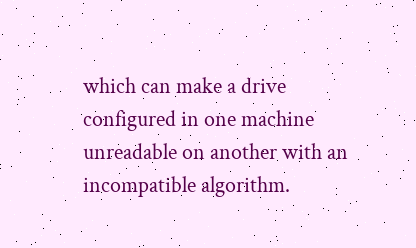which can make a drive configured in one machine unreadable on another with an incompatible algorithm.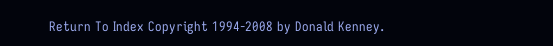Return To Index Copyright 1994-2008 by Donald Kenney.